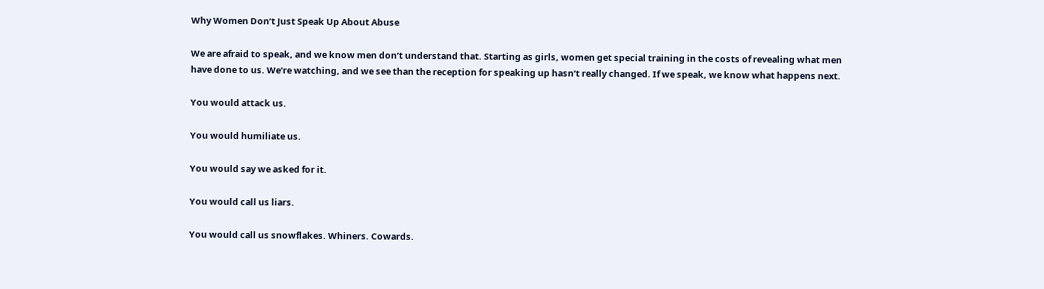Why Women Don’t Just Speak Up About Abuse

We are afraid to speak, and we know men don’t understand that. Starting as girls, women get special training in the costs of revealing what men have done to us. We’re watching, and we see than the reception for speaking up hasn’t really changed. If we speak, we know what happens next.

You would attack us.

You would humiliate us.

You would say we asked for it.

You would call us liars.

You would call us snowflakes. Whiners. Cowards.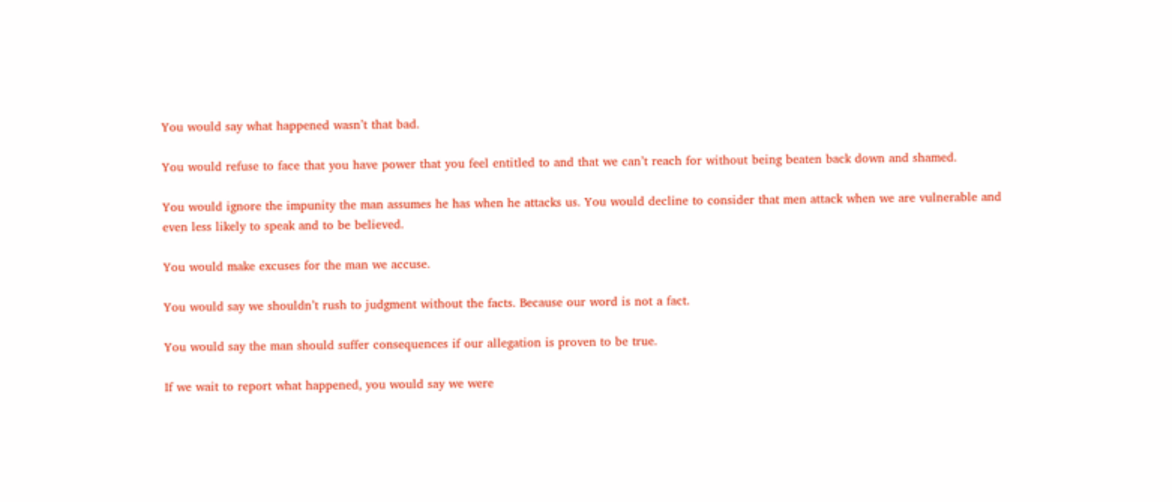You would say what happened wasn’t that bad.

You would refuse to face that you have power that you feel entitled to and that we can’t reach for without being beaten back down and shamed.

You would ignore the impunity the man assumes he has when he attacks us. You would decline to consider that men attack when we are vulnerable and even less likely to speak and to be believed.

You would make excuses for the man we accuse.

You would say we shouldn’t rush to judgment without the facts. Because our word is not a fact.

You would say the man should suffer consequences if our allegation is proven to be true.

If we wait to report what happened, you would say we were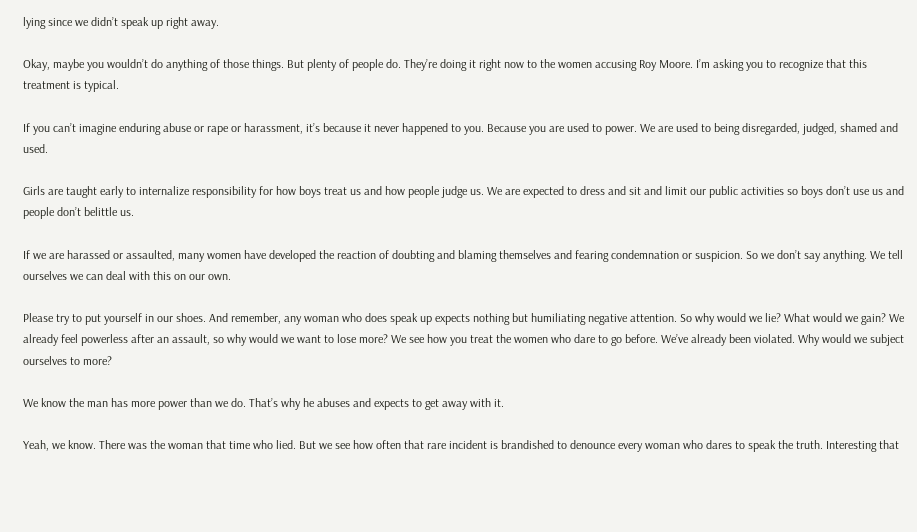lying since we didn’t speak up right away.

Okay, maybe you wouldn’t do anything of those things. But plenty of people do. They’re doing it right now to the women accusing Roy Moore. I’m asking you to recognize that this treatment is typical.

If you can’t imagine enduring abuse or rape or harassment, it’s because it never happened to you. Because you are used to power. We are used to being disregarded, judged, shamed and used.

Girls are taught early to internalize responsibility for how boys treat us and how people judge us. We are expected to dress and sit and limit our public activities so boys don’t use us and people don’t belittle us.

If we are harassed or assaulted, many women have developed the reaction of doubting and blaming themselves and fearing condemnation or suspicion. So we don’t say anything. We tell ourselves we can deal with this on our own.

Please try to put yourself in our shoes. And remember, any woman who does speak up expects nothing but humiliating negative attention. So why would we lie? What would we gain? We already feel powerless after an assault, so why would we want to lose more? We see how you treat the women who dare to go before. We’ve already been violated. Why would we subject ourselves to more?

We know the man has more power than we do. That’s why he abuses and expects to get away with it.

Yeah, we know. There was the woman that time who lied. But we see how often that rare incident is brandished to denounce every woman who dares to speak the truth. Interesting that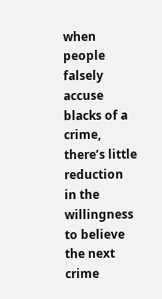when people falsely accuse blacks of a crime, there’s little reduction in the willingness to believe the next crime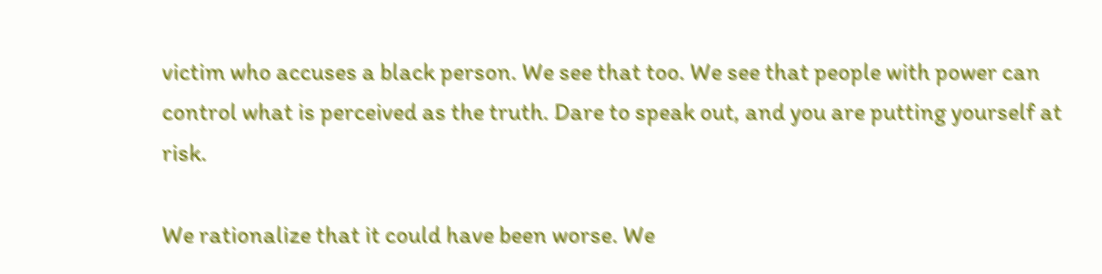victim who accuses a black person. We see that too. We see that people with power can control what is perceived as the truth. Dare to speak out, and you are putting yourself at risk.

We rationalize that it could have been worse. We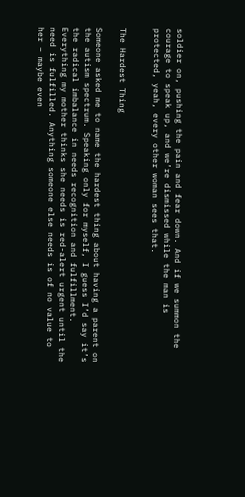soldier on, pushing the pain and fear down. And if we summon the courage to speak up, and we’re dismissed while the man is protected, yeah, every other woman sees that.


The Hardest Thing

Someone asked me to name the hardest thing about having a parent on the autism spectrum. Speaking only for myself, I guess I’d say it’s the radical imbalance in needs recognition and fulfillment. Everything my mother thinks she needs is red-alert urgent until the need is fulfilled. Anything someone else needs is of no value to her – maybe even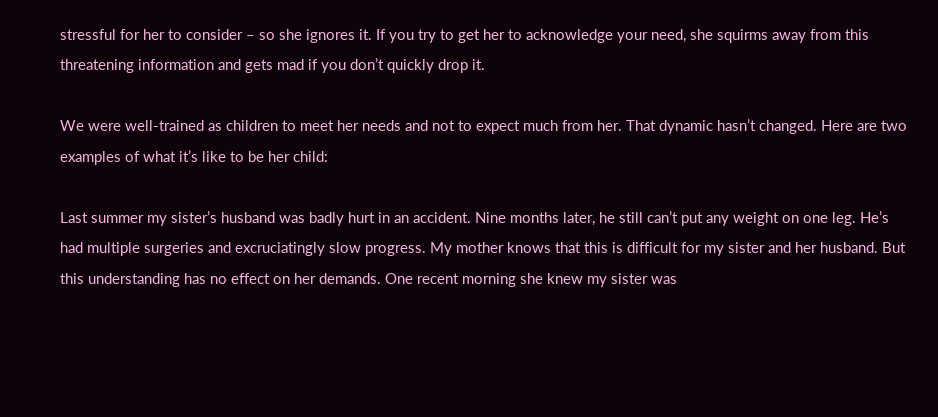stressful for her to consider – so she ignores it. If you try to get her to acknowledge your need, she squirms away from this threatening information and gets mad if you don’t quickly drop it.

We were well-trained as children to meet her needs and not to expect much from her. That dynamic hasn’t changed. Here are two examples of what it’s like to be her child:

Last summer my sister’s husband was badly hurt in an accident. Nine months later, he still can’t put any weight on one leg. He’s had multiple surgeries and excruciatingly slow progress. My mother knows that this is difficult for my sister and her husband. But this understanding has no effect on her demands. One recent morning she knew my sister was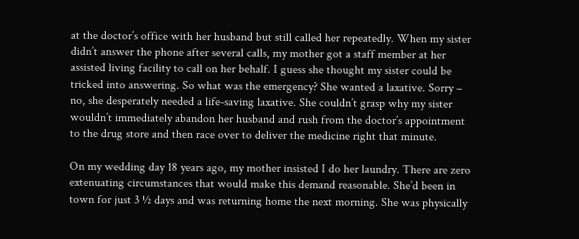at the doctor’s office with her husband but still called her repeatedly. When my sister didn’t answer the phone after several calls, my mother got a staff member at her assisted living facility to call on her behalf. I guess she thought my sister could be tricked into answering. So what was the emergency? She wanted a laxative. Sorry – no, she desperately needed a life-saving laxative. She couldn’t grasp why my sister wouldn’t immediately abandon her husband and rush from the doctor’s appointment to the drug store and then race over to deliver the medicine right that minute.

On my wedding day 18 years ago, my mother insisted I do her laundry. There are zero extenuating circumstances that would make this demand reasonable. She’d been in town for just 3 ½ days and was returning home the next morning. She was physically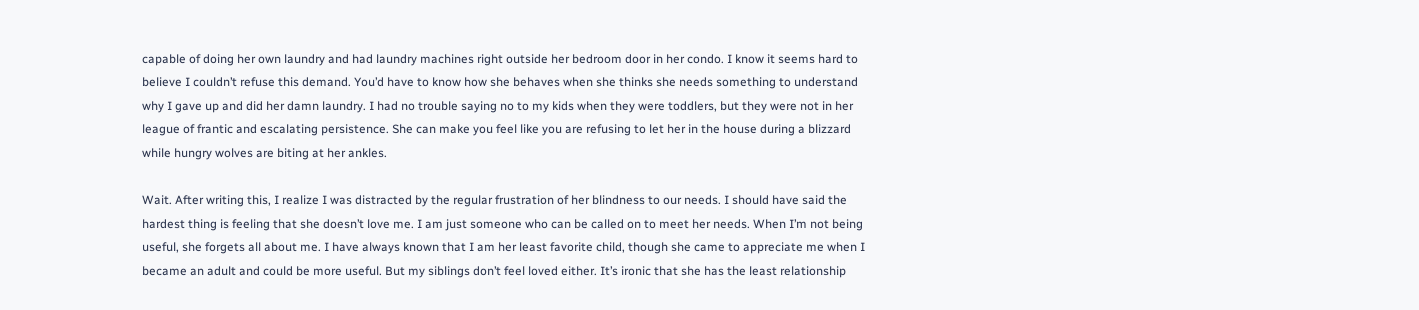capable of doing her own laundry and had laundry machines right outside her bedroom door in her condo. I know it seems hard to believe I couldn’t refuse this demand. You’d have to know how she behaves when she thinks she needs something to understand why I gave up and did her damn laundry. I had no trouble saying no to my kids when they were toddlers, but they were not in her league of frantic and escalating persistence. She can make you feel like you are refusing to let her in the house during a blizzard while hungry wolves are biting at her ankles.

Wait. After writing this, I realize I was distracted by the regular frustration of her blindness to our needs. I should have said the hardest thing is feeling that she doesn’t love me. I am just someone who can be called on to meet her needs. When I’m not being useful, she forgets all about me. I have always known that I am her least favorite child, though she came to appreciate me when I became an adult and could be more useful. But my siblings don’t feel loved either. It’s ironic that she has the least relationship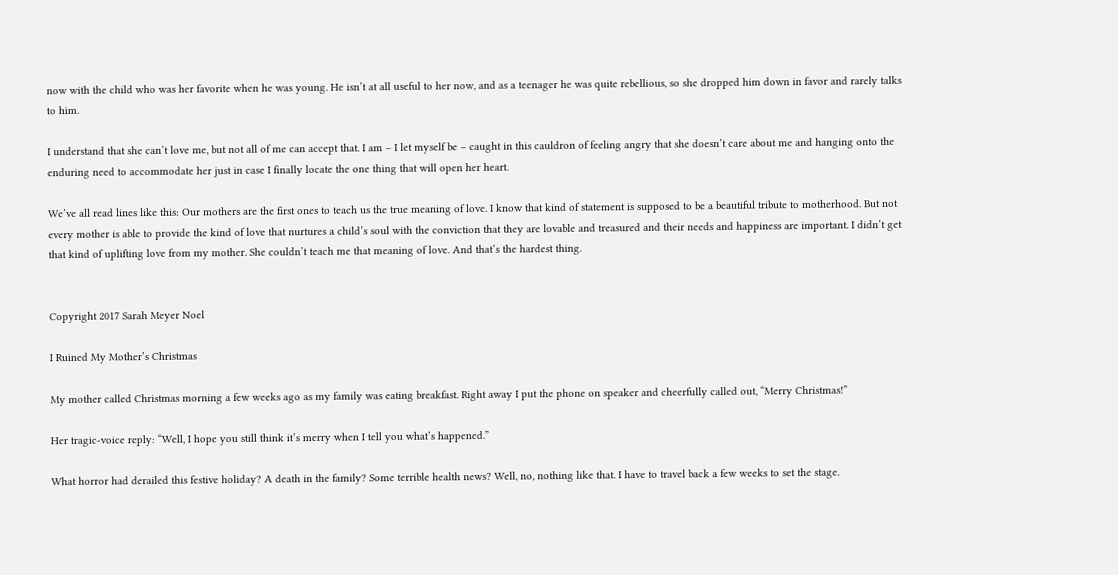now with the child who was her favorite when he was young. He isn’t at all useful to her now, and as a teenager he was quite rebellious, so she dropped him down in favor and rarely talks to him.

I understand that she can’t love me, but not all of me can accept that. I am – I let myself be – caught in this cauldron of feeling angry that she doesn’t care about me and hanging onto the enduring need to accommodate her just in case I finally locate the one thing that will open her heart.

We’ve all read lines like this: Our mothers are the first ones to teach us the true meaning of love. I know that kind of statement is supposed to be a beautiful tribute to motherhood. But not every mother is able to provide the kind of love that nurtures a child’s soul with the conviction that they are lovable and treasured and their needs and happiness are important. I didn’t get that kind of uplifting love from my mother. She couldn’t teach me that meaning of love. And that’s the hardest thing.


Copyright 2017 Sarah Meyer Noel

I Ruined My Mother’s Christmas

My mother called Christmas morning a few weeks ago as my family was eating breakfast. Right away I put the phone on speaker and cheerfully called out, “Merry Christmas!”

Her tragic-voice reply: “Well, I hope you still think it’s merry when I tell you what’s happened.”

What horror had derailed this festive holiday? A death in the family? Some terrible health news? Well, no, nothing like that. I have to travel back a few weeks to set the stage.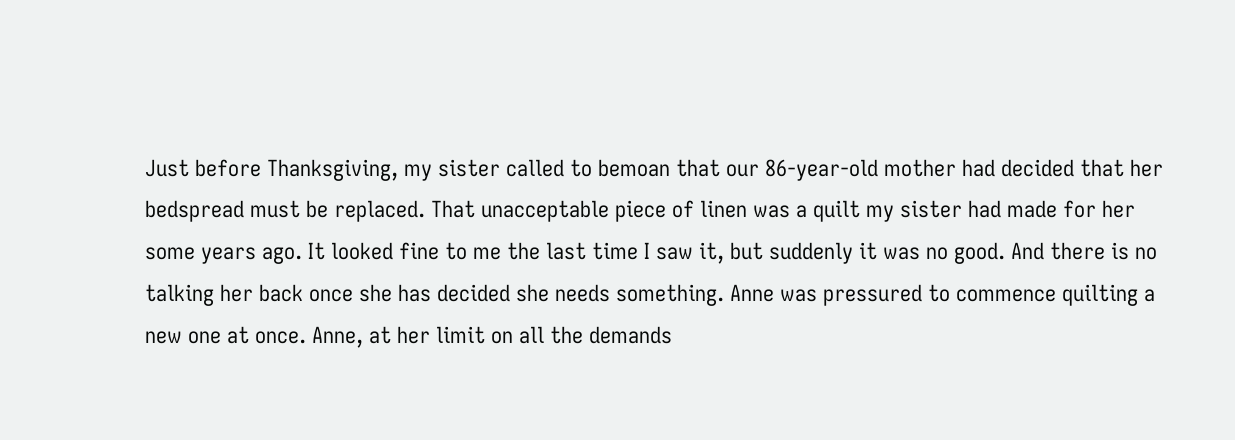Just before Thanksgiving, my sister called to bemoan that our 86-year-old mother had decided that her bedspread must be replaced. That unacceptable piece of linen was a quilt my sister had made for her some years ago. It looked fine to me the last time I saw it, but suddenly it was no good. And there is no talking her back once she has decided she needs something. Anne was pressured to commence quilting a new one at once. Anne, at her limit on all the demands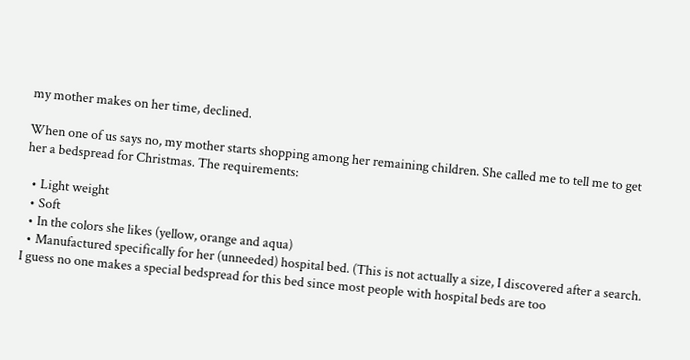my mother makes on her time, declined.

When one of us says no, my mother starts shopping among her remaining children. She called me to tell me to get her a bedspread for Christmas. The requirements:

  • Light weight
  • Soft
  • In the colors she likes (yellow, orange and aqua)
  • Manufactured specifically for her (unneeded) hospital bed. (This is not actually a size, I discovered after a search. I guess no one makes a special bedspread for this bed since most people with hospital beds are too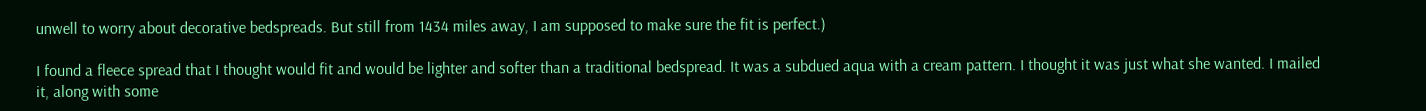unwell to worry about decorative bedspreads. But still from 1434 miles away, I am supposed to make sure the fit is perfect.)

I found a fleece spread that I thought would fit and would be lighter and softer than a traditional bedspread. It was a subdued aqua with a cream pattern. I thought it was just what she wanted. I mailed it, along with some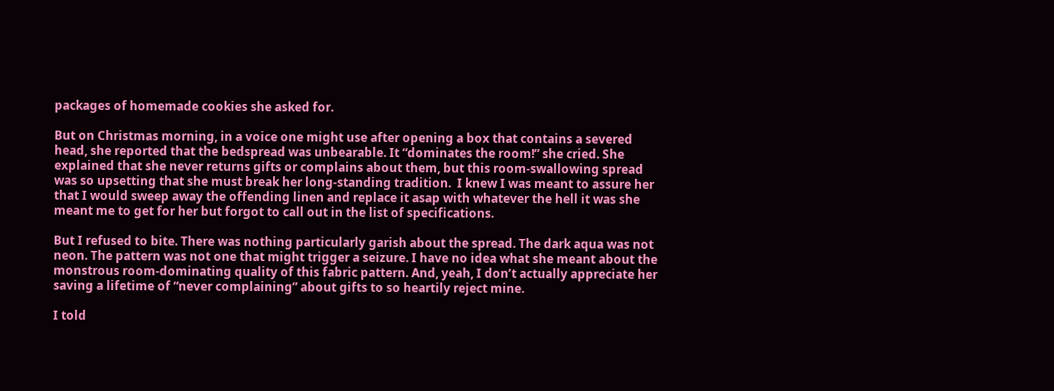packages of homemade cookies she asked for.

But on Christmas morning, in a voice one might use after opening a box that contains a severed head, she reported that the bedspread was unbearable. It “dominates the room!” she cried. She explained that she never returns gifts or complains about them, but this room-swallowing spread was so upsetting that she must break her long-standing tradition.  I knew I was meant to assure her that I would sweep away the offending linen and replace it asap with whatever the hell it was she meant me to get for her but forgot to call out in the list of specifications.

But I refused to bite. There was nothing particularly garish about the spread. The dark aqua was not neon. The pattern was not one that might trigger a seizure. I have no idea what she meant about the monstrous room-dominating quality of this fabric pattern. And, yeah, I don’t actually appreciate her saving a lifetime of “never complaining” about gifts to so heartily reject mine.

I told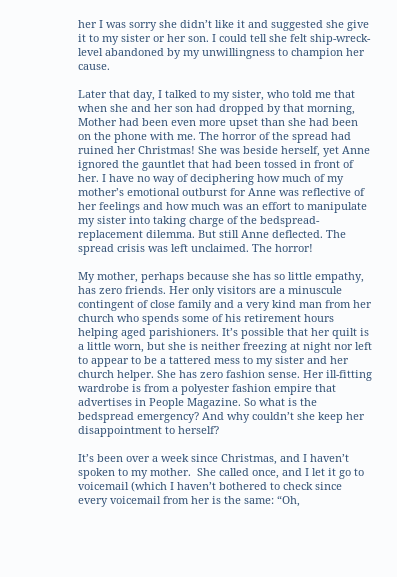her I was sorry she didn’t like it and suggested she give it to my sister or her son. I could tell she felt ship-wreck-level abandoned by my unwillingness to champion her cause.

Later that day, I talked to my sister, who told me that when she and her son had dropped by that morning, Mother had been even more upset than she had been on the phone with me. The horror of the spread had ruined her Christmas! She was beside herself, yet Anne ignored the gauntlet that had been tossed in front of her. I have no way of deciphering how much of my mother’s emotional outburst for Anne was reflective of her feelings and how much was an effort to manipulate my sister into taking charge of the bedspread-replacement dilemma. But still Anne deflected. The spread crisis was left unclaimed. The horror!

My mother, perhaps because she has so little empathy, has zero friends. Her only visitors are a minuscule contingent of close family and a very kind man from her church who spends some of his retirement hours helping aged parishioners. It’s possible that her quilt is a little worn, but she is neither freezing at night nor left to appear to be a tattered mess to my sister and her church helper. She has zero fashion sense. Her ill-fitting wardrobe is from a polyester fashion empire that advertises in People Magazine. So what is the bedspread emergency? And why couldn’t she keep her disappointment to herself?

It’s been over a week since Christmas, and I haven’t spoken to my mother.  She called once, and I let it go to voicemail (which I haven’t bothered to check since every voicemail from her is the same: “Oh,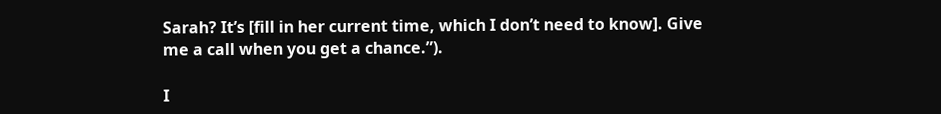Sarah? It’s [fill in her current time, which I don’t need to know]. Give me a call when you get a chance.”).

I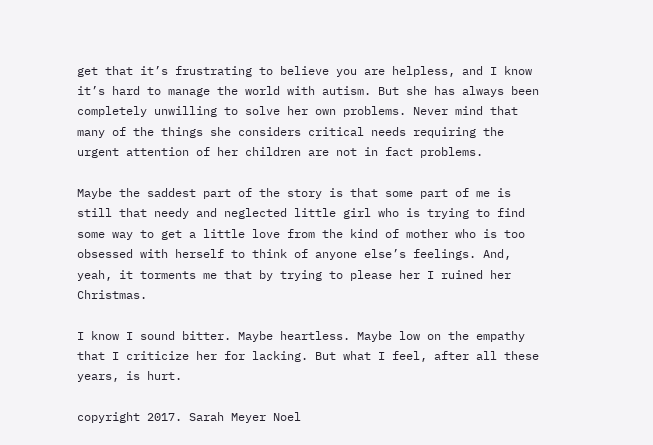get that it’s frustrating to believe you are helpless, and I know it’s hard to manage the world with autism. But she has always been completely unwilling to solve her own problems. Never mind that many of the things she considers critical needs requiring the urgent attention of her children are not in fact problems.

Maybe the saddest part of the story is that some part of me is still that needy and neglected little girl who is trying to find some way to get a little love from the kind of mother who is too obsessed with herself to think of anyone else’s feelings. And, yeah, it torments me that by trying to please her I ruined her Christmas.

I know I sound bitter. Maybe heartless. Maybe low on the empathy that I criticize her for lacking. But what I feel, after all these years, is hurt.

copyright 2017. Sarah Meyer Noel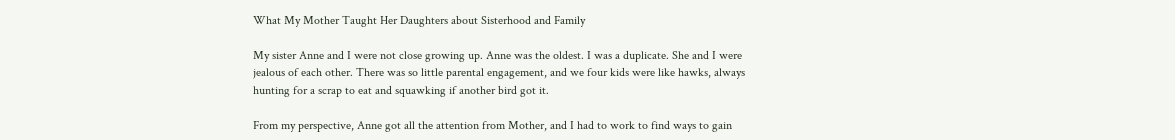What My Mother Taught Her Daughters about Sisterhood and Family

My sister Anne and I were not close growing up. Anne was the oldest. I was a duplicate. She and I were jealous of each other. There was so little parental engagement, and we four kids were like hawks, always hunting for a scrap to eat and squawking if another bird got it.

From my perspective, Anne got all the attention from Mother, and I had to work to find ways to gain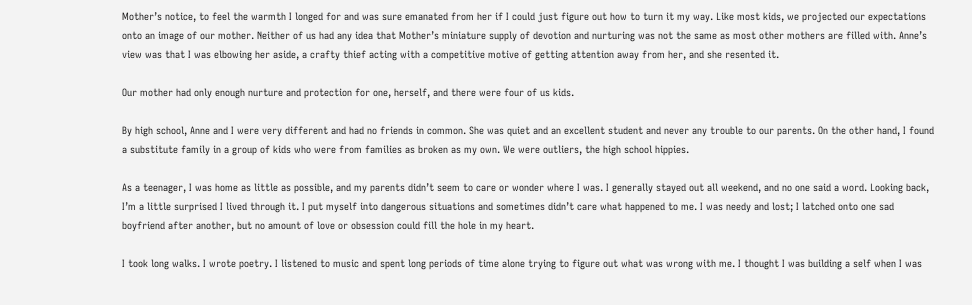Mother’s notice, to feel the warmth I longed for and was sure emanated from her if I could just figure out how to turn it my way. Like most kids, we projected our expectations onto an image of our mother. Neither of us had any idea that Mother’s miniature supply of devotion and nurturing was not the same as most other mothers are filled with. Anne’s view was that I was elbowing her aside, a crafty thief acting with a competitive motive of getting attention away from her, and she resented it.

Our mother had only enough nurture and protection for one, herself, and there were four of us kids.

By high school, Anne and I were very different and had no friends in common. She was quiet and an excellent student and never any trouble to our parents. On the other hand, I found a substitute family in a group of kids who were from families as broken as my own. We were outliers, the high school hippies.

As a teenager, I was home as little as possible, and my parents didn’t seem to care or wonder where I was. I generally stayed out all weekend, and no one said a word. Looking back, I’m a little surprised I lived through it. I put myself into dangerous situations and sometimes didn’t care what happened to me. I was needy and lost; I latched onto one sad boyfriend after another, but no amount of love or obsession could fill the hole in my heart.

I took long walks. I wrote poetry. I listened to music and spent long periods of time alone trying to figure out what was wrong with me. I thought I was building a self when I was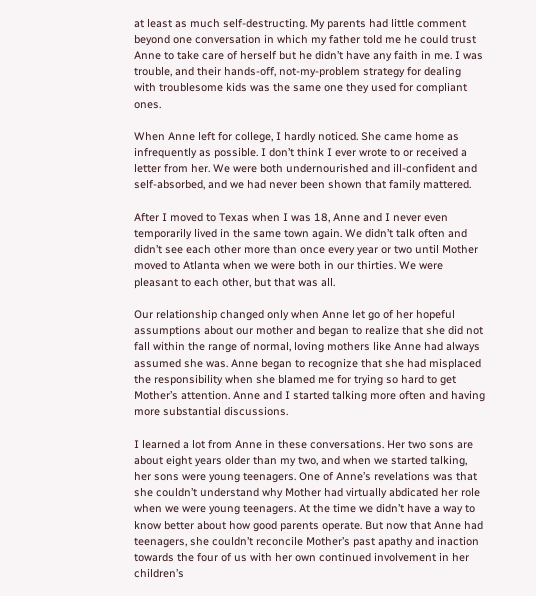at least as much self-destructing. My parents had little comment beyond one conversation in which my father told me he could trust Anne to take care of herself but he didn’t have any faith in me. I was trouble, and their hands-off, not-my-problem strategy for dealing with troublesome kids was the same one they used for compliant ones.

When Anne left for college, I hardly noticed. She came home as infrequently as possible. I don’t think I ever wrote to or received a letter from her. We were both undernourished and ill-confident and self-absorbed, and we had never been shown that family mattered.

After I moved to Texas when I was 18, Anne and I never even temporarily lived in the same town again. We didn’t talk often and didn’t see each other more than once every year or two until Mother moved to Atlanta when we were both in our thirties. We were pleasant to each other, but that was all.

Our relationship changed only when Anne let go of her hopeful assumptions about our mother and began to realize that she did not fall within the range of normal, loving mothers like Anne had always assumed she was. Anne began to recognize that she had misplaced the responsibility when she blamed me for trying so hard to get Mother’s attention. Anne and I started talking more often and having more substantial discussions.

I learned a lot from Anne in these conversations. Her two sons are about eight years older than my two, and when we started talking, her sons were young teenagers. One of Anne’s revelations was that she couldn’t understand why Mother had virtually abdicated her role when we were young teenagers. At the time we didn’t have a way to know better about how good parents operate. But now that Anne had teenagers, she couldn’t reconcile Mother’s past apathy and inaction towards the four of us with her own continued involvement in her children’s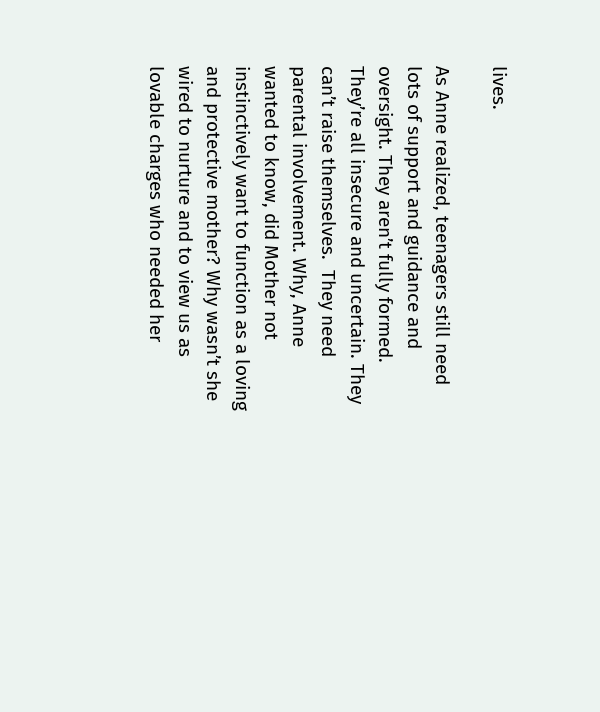lives.

As Anne realized, teenagers still need lots of support and guidance and oversight. They aren’t fully formed. They’re all insecure and uncertain. They can’t raise themselves.  They need parental involvement. Why, Anne wanted to know, did Mother not instinctively want to function as a loving and protective mother? Why wasn’t she wired to nurture and to view us as lovable charges who needed her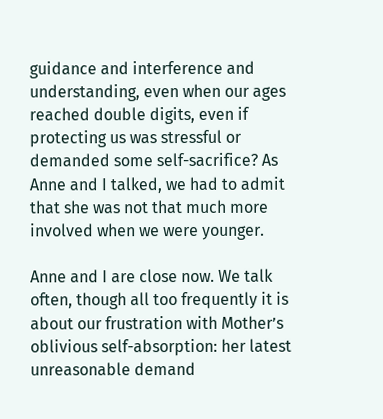guidance and interference and understanding, even when our ages reached double digits, even if protecting us was stressful or demanded some self-sacrifice? As Anne and I talked, we had to admit that she was not that much more involved when we were younger.

Anne and I are close now. We talk often, though all too frequently it is about our frustration with Mother’s oblivious self-absorption: her latest unreasonable demand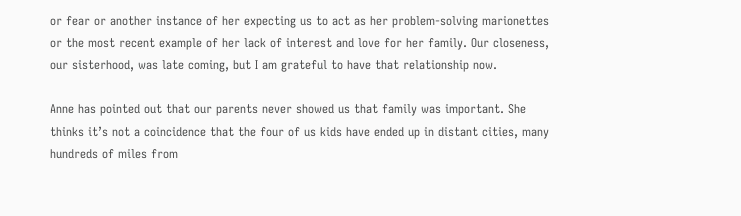or fear or another instance of her expecting us to act as her problem-solving marionettes or the most recent example of her lack of interest and love for her family. Our closeness, our sisterhood, was late coming, but I am grateful to have that relationship now.

Anne has pointed out that our parents never showed us that family was important. She thinks it’s not a coincidence that the four of us kids have ended up in distant cities, many hundreds of miles from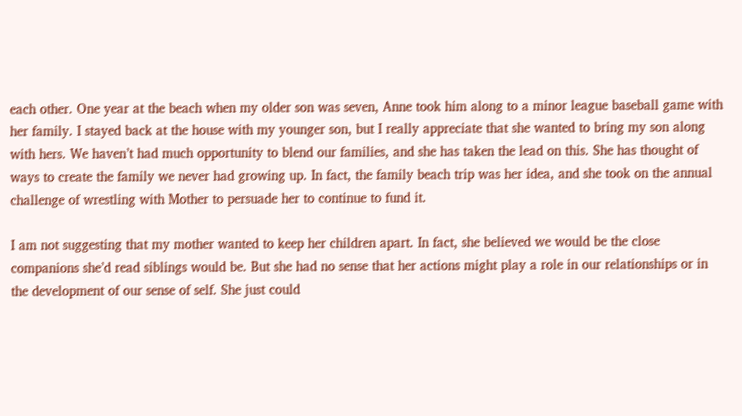each other. One year at the beach when my older son was seven, Anne took him along to a minor league baseball game with her family. I stayed back at the house with my younger son, but I really appreciate that she wanted to bring my son along with hers. We haven’t had much opportunity to blend our families, and she has taken the lead on this. She has thought of ways to create the family we never had growing up. In fact, the family beach trip was her idea, and she took on the annual challenge of wrestling with Mother to persuade her to continue to fund it.

I am not suggesting that my mother wanted to keep her children apart. In fact, she believed we would be the close companions she’d read siblings would be. But she had no sense that her actions might play a role in our relationships or in the development of our sense of self. She just could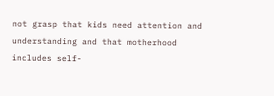not grasp that kids need attention and understanding and that motherhood includes self-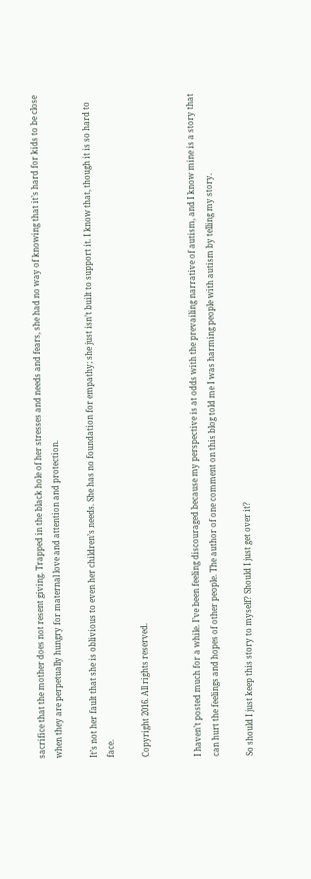sacrifice that the mother does not resent giving. Trapped in the black hole of her stresses and needs and fears, she had no way of knowing that it’s hard for kids to be close when they are perpetually hungry for maternal love and attention and protection.

It’s not her fault that she is oblivious to even her children’s needs. She has no foundation for empathy; she just isn’t built to support it. I know that, though it is so hard to face.

Copyright 2016. All rights reserved.


I haven’t posted much for a while. I’ve been feeling discouraged because my perspective is at odds with the prevailing narrative of autism, and I know mine is a story that can hurt the feelings and hopes of other people. The author of one comment on this blog told me I was harming people with autism by telling my story.

So should I just keep this story to myself? Should I just get over it?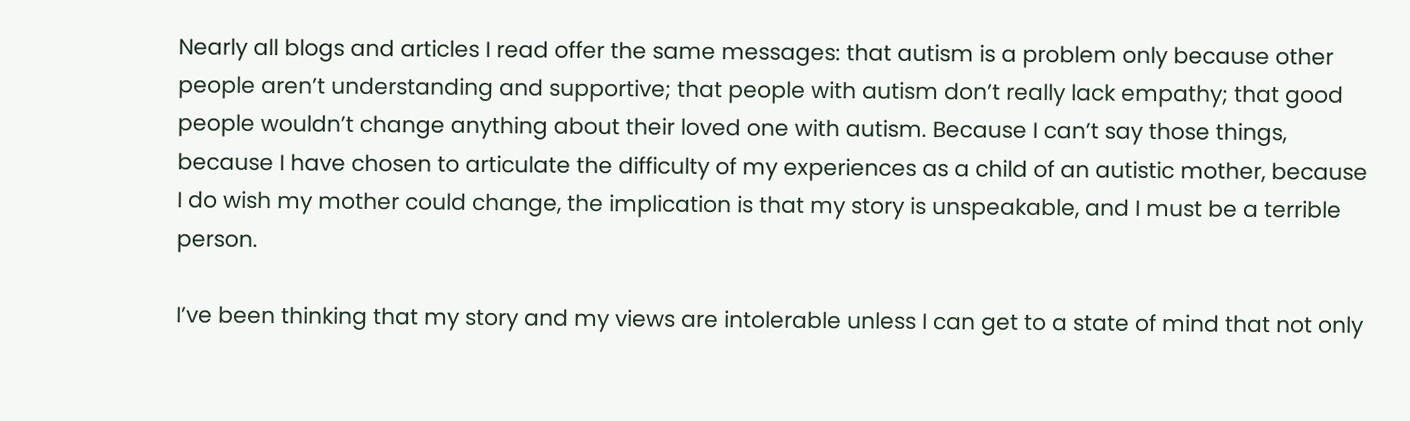Nearly all blogs and articles I read offer the same messages: that autism is a problem only because other people aren’t understanding and supportive; that people with autism don’t really lack empathy; that good people wouldn’t change anything about their loved one with autism. Because I can’t say those things, because I have chosen to articulate the difficulty of my experiences as a child of an autistic mother, because I do wish my mother could change, the implication is that my story is unspeakable, and I must be a terrible person.

I’ve been thinking that my story and my views are intolerable unless I can get to a state of mind that not only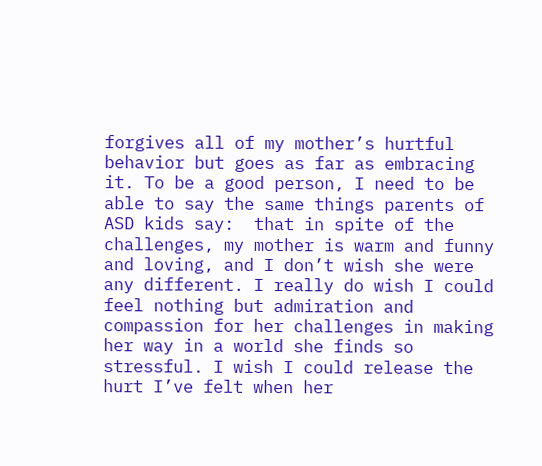forgives all of my mother’s hurtful behavior but goes as far as embracing it. To be a good person, I need to be able to say the same things parents of ASD kids say:  that in spite of the challenges, my mother is warm and funny and loving, and I don’t wish she were any different. I really do wish I could feel nothing but admiration and compassion for her challenges in making her way in a world she finds so stressful. I wish I could release the hurt I’ve felt when her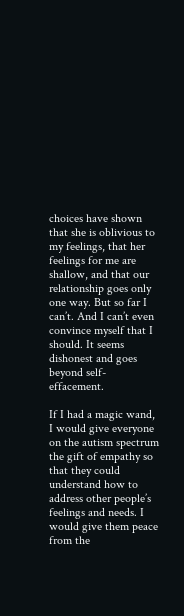choices have shown that she is oblivious to my feelings, that her feelings for me are shallow, and that our relationship goes only one way. But so far I can’t. And I can’t even convince myself that I should. It seems dishonest and goes beyond self-effacement.

If I had a magic wand, I would give everyone on the autism spectrum the gift of empathy so that they could understand how to address other people’s feelings and needs. I would give them peace from the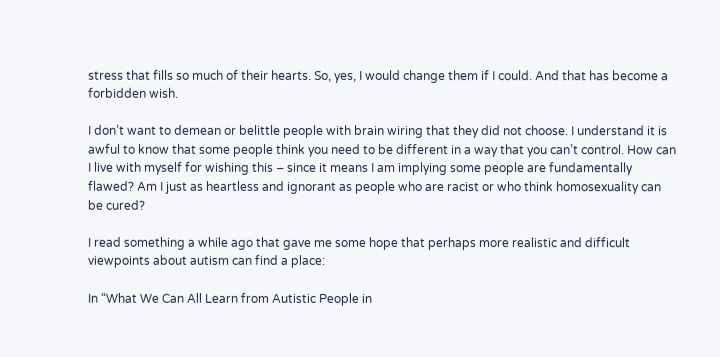stress that fills so much of their hearts. So, yes, I would change them if I could. And that has become a forbidden wish.

I don’t want to demean or belittle people with brain wiring that they did not choose. I understand it is awful to know that some people think you need to be different in a way that you can’t control. How can I live with myself for wishing this – since it means I am implying some people are fundamentally flawed? Am I just as heartless and ignorant as people who are racist or who think homosexuality can be cured?

I read something a while ago that gave me some hope that perhaps more realistic and difficult viewpoints about autism can find a place:

In “What We Can All Learn from Autistic People in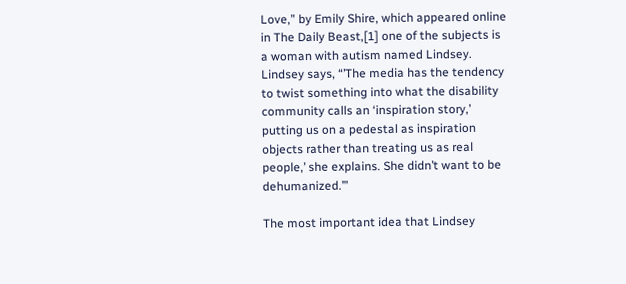Love,” by Emily Shire, which appeared online in The Daily Beast,[1] one of the subjects is a woman with autism named Lindsey. Lindsey says, “’The media has the tendency to twist something into what the disability community calls an ‘inspiration story,’ putting us on a pedestal as inspiration objects rather than treating us as real people,’ she explains. She didn’t want to be dehumanized.’”

The most important idea that Lindsey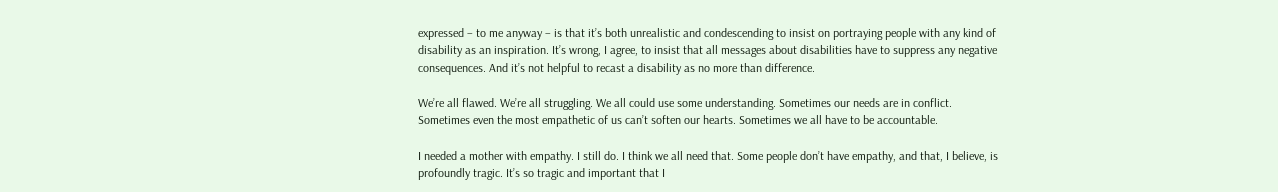expressed – to me anyway – is that it’s both unrealistic and condescending to insist on portraying people with any kind of disability as an inspiration. It’s wrong, I agree, to insist that all messages about disabilities have to suppress any negative consequences. And it’s not helpful to recast a disability as no more than difference.

We’re all flawed. We’re all struggling. We all could use some understanding. Sometimes our needs are in conflict. Sometimes even the most empathetic of us can’t soften our hearts. Sometimes we all have to be accountable.

I needed a mother with empathy. I still do. I think we all need that. Some people don’t have empathy, and that, I believe, is profoundly tragic. It’s so tragic and important that I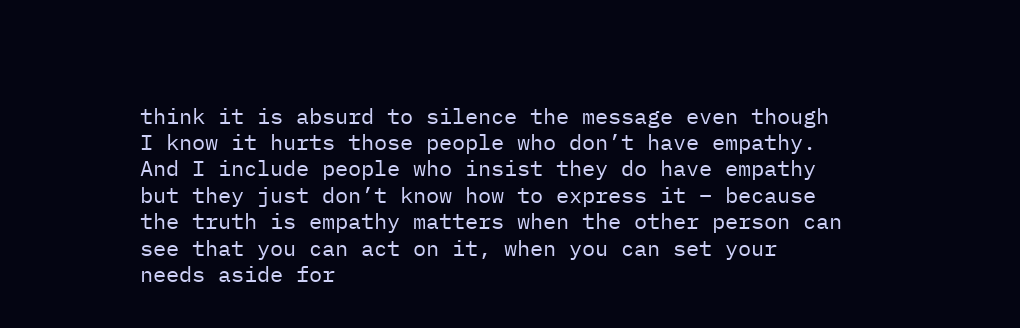think it is absurd to silence the message even though I know it hurts those people who don’t have empathy. And I include people who insist they do have empathy but they just don’t know how to express it – because the truth is empathy matters when the other person can see that you can act on it, when you can set your needs aside for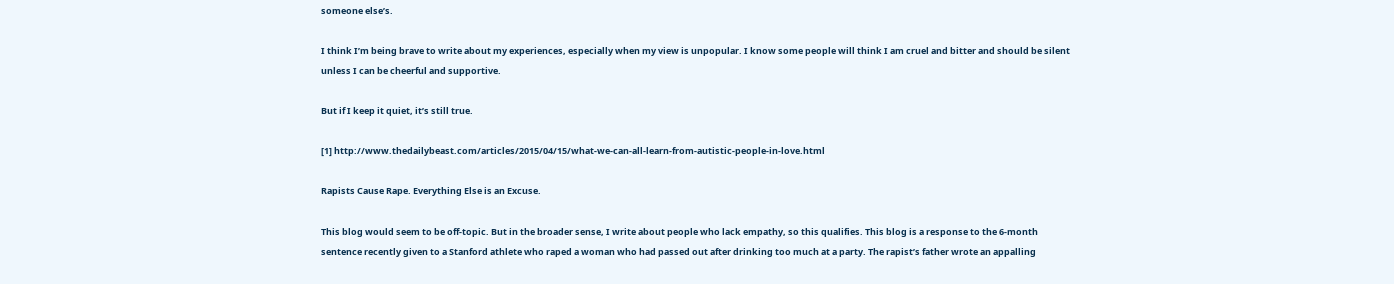someone else’s.

I think I’m being brave to write about my experiences, especially when my view is unpopular. I know some people will think I am cruel and bitter and should be silent unless I can be cheerful and supportive.

But if I keep it quiet, it’s still true.

[1] http://www.thedailybeast.com/articles/2015/04/15/what-we-can-all-learn-from-autistic-people-in-love.html

Rapists Cause Rape. Everything Else is an Excuse.

This blog would seem to be off-topic. But in the broader sense, I write about people who lack empathy, so this qualifies. This blog is a response to the 6-month sentence recently given to a Stanford athlete who raped a woman who had passed out after drinking too much at a party. The rapist’s father wrote an appalling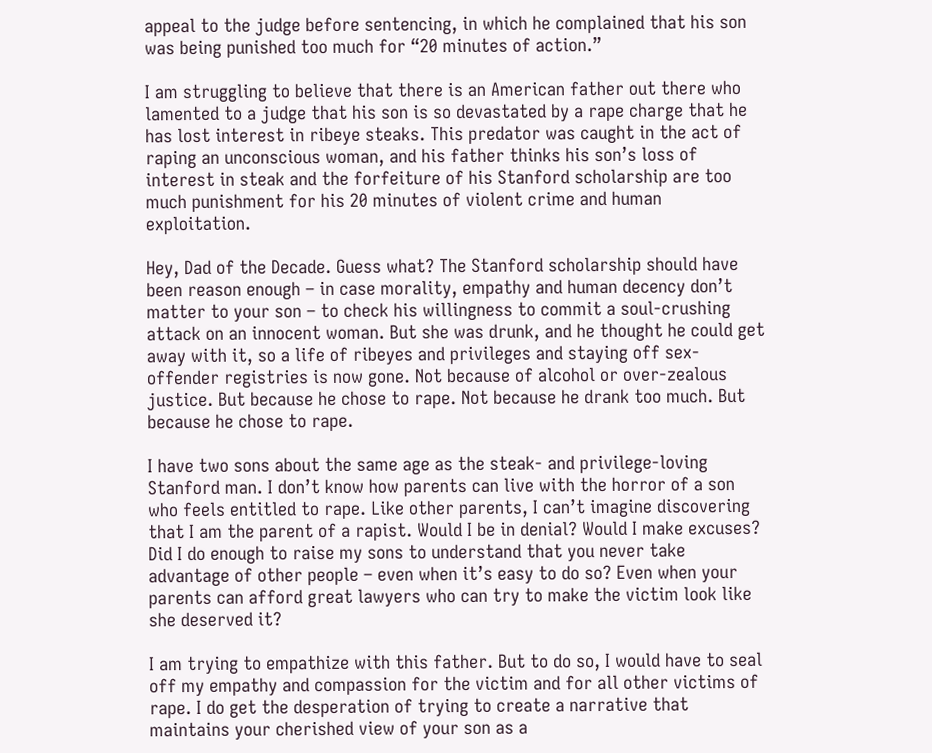appeal to the judge before sentencing, in which he complained that his son was being punished too much for “20 minutes of action.”

I am struggling to believe that there is an American father out there who lamented to a judge that his son is so devastated by a rape charge that he has lost interest in ribeye steaks. This predator was caught in the act of raping an unconscious woman, and his father thinks his son’s loss of interest in steak and the forfeiture of his Stanford scholarship are too much punishment for his 20 minutes of violent crime and human exploitation.

Hey, Dad of the Decade. Guess what? The Stanford scholarship should have been reason enough – in case morality, empathy and human decency don’t matter to your son – to check his willingness to commit a soul-crushing attack on an innocent woman. But she was drunk, and he thought he could get away with it, so a life of ribeyes and privileges and staying off sex-offender registries is now gone. Not because of alcohol or over-zealous justice. But because he chose to rape. Not because he drank too much. But because he chose to rape.

I have two sons about the same age as the steak- and privilege-loving Stanford man. I don’t know how parents can live with the horror of a son who feels entitled to rape. Like other parents, I can’t imagine discovering that I am the parent of a rapist. Would I be in denial? Would I make excuses? Did I do enough to raise my sons to understand that you never take advantage of other people – even when it’s easy to do so? Even when your parents can afford great lawyers who can try to make the victim look like she deserved it?

I am trying to empathize with this father. But to do so, I would have to seal off my empathy and compassion for the victim and for all other victims of rape. I do get the desperation of trying to create a narrative that maintains your cherished view of your son as a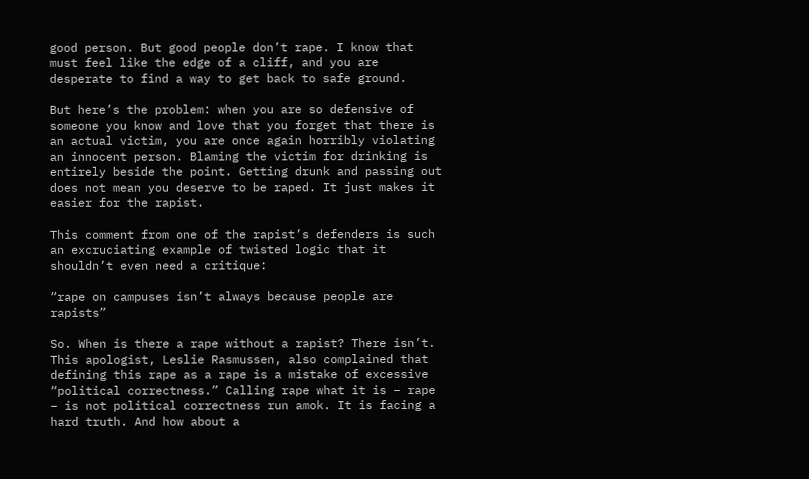good person. But good people don’t rape. I know that must feel like the edge of a cliff, and you are desperate to find a way to get back to safe ground.

But here’s the problem: when you are so defensive of someone you know and love that you forget that there is an actual victim, you are once again horribly violating an innocent person. Blaming the victim for drinking is entirely beside the point. Getting drunk and passing out does not mean you deserve to be raped. It just makes it easier for the rapist.

This comment from one of the rapist’s defenders is such an excruciating example of twisted logic that it shouldn’t even need a critique:

“rape on campuses isn’t always because people are rapists”

So. When is there a rape without a rapist? There isn’t. This apologist, Leslie Rasmussen, also complained that defining this rape as a rape is a mistake of excessive “political correctness.” Calling rape what it is – rape – is not political correctness run amok. It is facing a hard truth. And how about a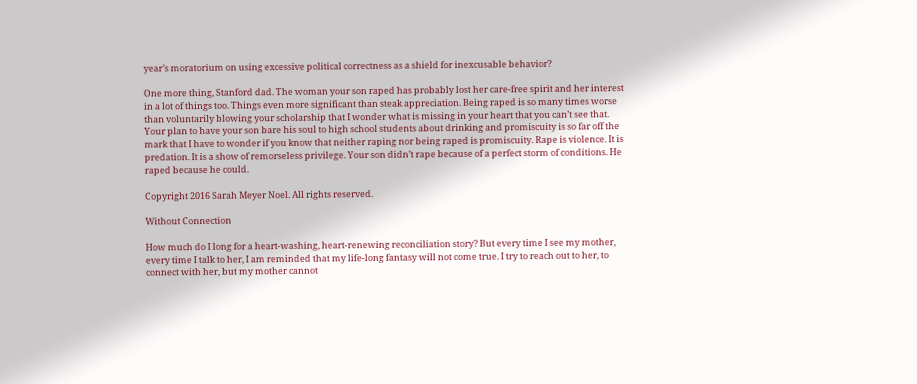year’s moratorium on using excessive political correctness as a shield for inexcusable behavior?

One more thing, Stanford dad. The woman your son raped has probably lost her care-free spirit and her interest in a lot of things too. Things even more significant than steak appreciation. Being raped is so many times worse than voluntarily blowing your scholarship that I wonder what is missing in your heart that you can’t see that. Your plan to have your son bare his soul to high school students about drinking and promiscuity is so far off the mark that I have to wonder if you know that neither raping nor being raped is promiscuity. Rape is violence. It is predation. It is a show of remorseless privilege. Your son didn’t rape because of a perfect storm of conditions. He raped because he could.

Copyright 2016 Sarah Meyer Noel. All rights reserved.

Without Connection

How much do I long for a heart-washing, heart-renewing reconciliation story? But every time I see my mother, every time I talk to her, I am reminded that my life-long fantasy will not come true. I try to reach out to her, to connect with her, but my mother cannot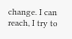change. I can reach, I try to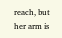reach, but her arm is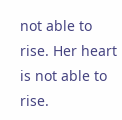not able to rise. Her heart is not able to rise.